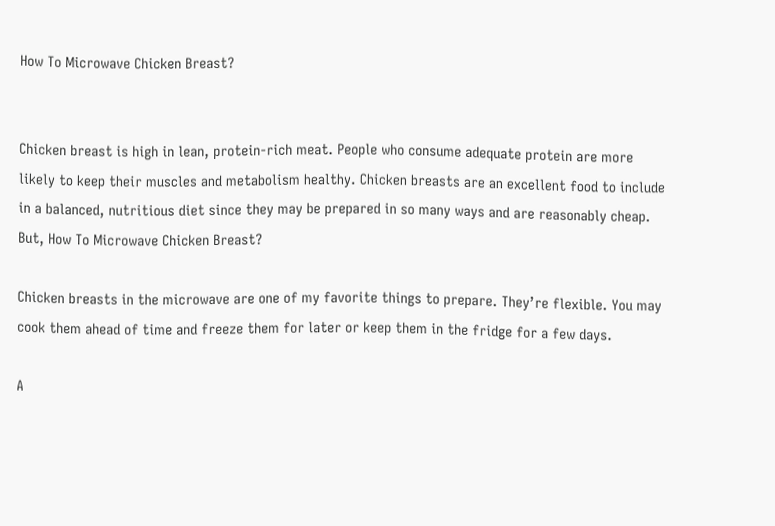How To Microwave Chicken Breast?


Chicken breast is high in lean, protein-rich meat. People who consume adequate protein are more likely to keep their muscles and metabolism healthy. Chicken breasts are an excellent food to include in a balanced, nutritious diet since they may be prepared in so many ways and are reasonably cheap. But, How To Microwave Chicken Breast?

Chicken breasts in the microwave are one of my favorite things to prepare. They’re flexible. You may cook them ahead of time and freeze them for later or keep them in the fridge for a few days.

A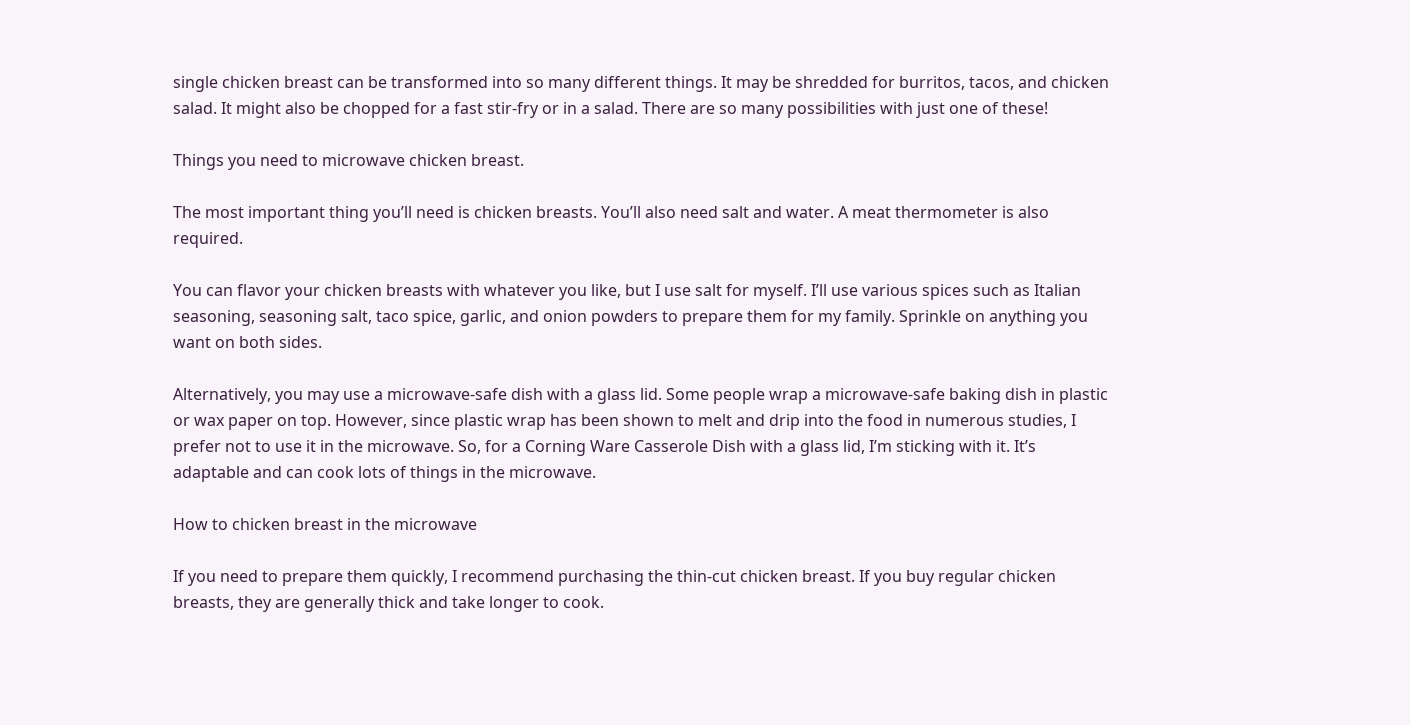single chicken breast can be transformed into so many different things. It may be shredded for burritos, tacos, and chicken salad. It might also be chopped for a fast stir-fry or in a salad. There are so many possibilities with just one of these!

Things you need to microwave chicken breast.

The most important thing you’ll need is chicken breasts. You’ll also need salt and water. A meat thermometer is also required.

You can flavor your chicken breasts with whatever you like, but I use salt for myself. I’ll use various spices such as Italian seasoning, seasoning salt, taco spice, garlic, and onion powders to prepare them for my family. Sprinkle on anything you want on both sides.

Alternatively, you may use a microwave-safe dish with a glass lid. Some people wrap a microwave-safe baking dish in plastic or wax paper on top. However, since plastic wrap has been shown to melt and drip into the food in numerous studies, I prefer not to use it in the microwave. So, for a Corning Ware Casserole Dish with a glass lid, I’m sticking with it. It’s adaptable and can cook lots of things in the microwave.

How to chicken breast in the microwave

If you need to prepare them quickly, I recommend purchasing the thin-cut chicken breast. If you buy regular chicken breasts, they are generally thick and take longer to cook.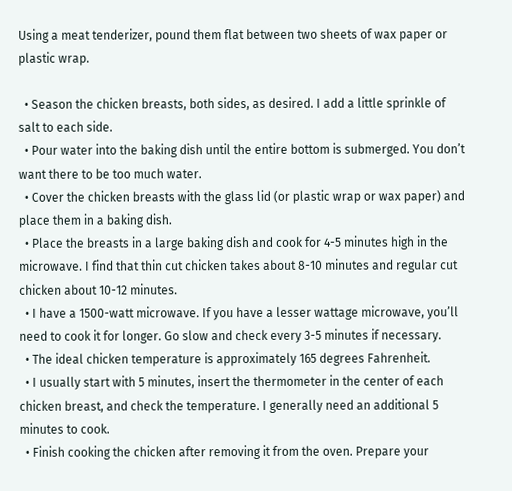Using a meat tenderizer, pound them flat between two sheets of wax paper or plastic wrap.

  • Season the chicken breasts, both sides, as desired. I add a little sprinkle of salt to each side.
  • Pour water into the baking dish until the entire bottom is submerged. You don’t want there to be too much water.
  • Cover the chicken breasts with the glass lid (or plastic wrap or wax paper) and place them in a baking dish.
  • Place the breasts in a large baking dish and cook for 4-5 minutes high in the microwave. I find that thin cut chicken takes about 8-10 minutes and regular cut chicken about 10-12 minutes.
  • I have a 1500-watt microwave. If you have a lesser wattage microwave, you’ll need to cook it for longer. Go slow and check every 3-5 minutes if necessary.
  • The ideal chicken temperature is approximately 165 degrees Fahrenheit.
  • I usually start with 5 minutes, insert the thermometer in the center of each chicken breast, and check the temperature. I generally need an additional 5 minutes to cook.
  • Finish cooking the chicken after removing it from the oven. Prepare your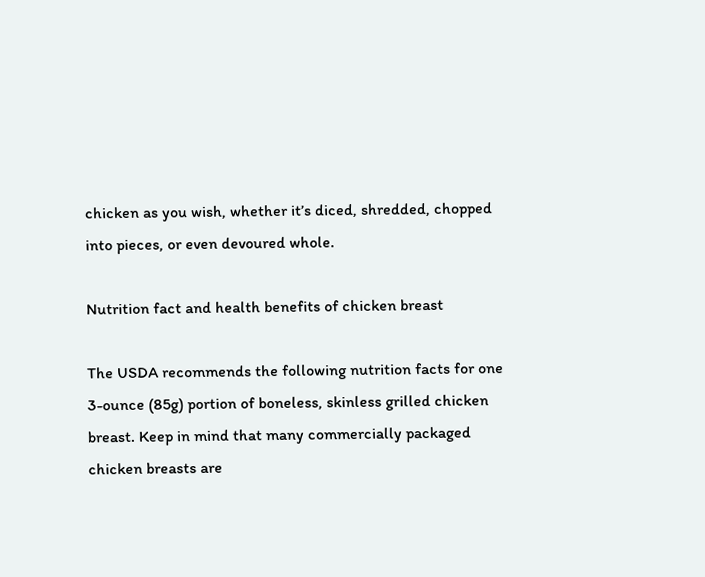chicken as you wish, whether it’s diced, shredded, chopped into pieces, or even devoured whole.

Nutrition fact and health benefits of chicken breast

The USDA recommends the following nutrition facts for one 3-ounce (85g) portion of boneless, skinless grilled chicken breast. Keep in mind that many commercially packaged chicken breasts are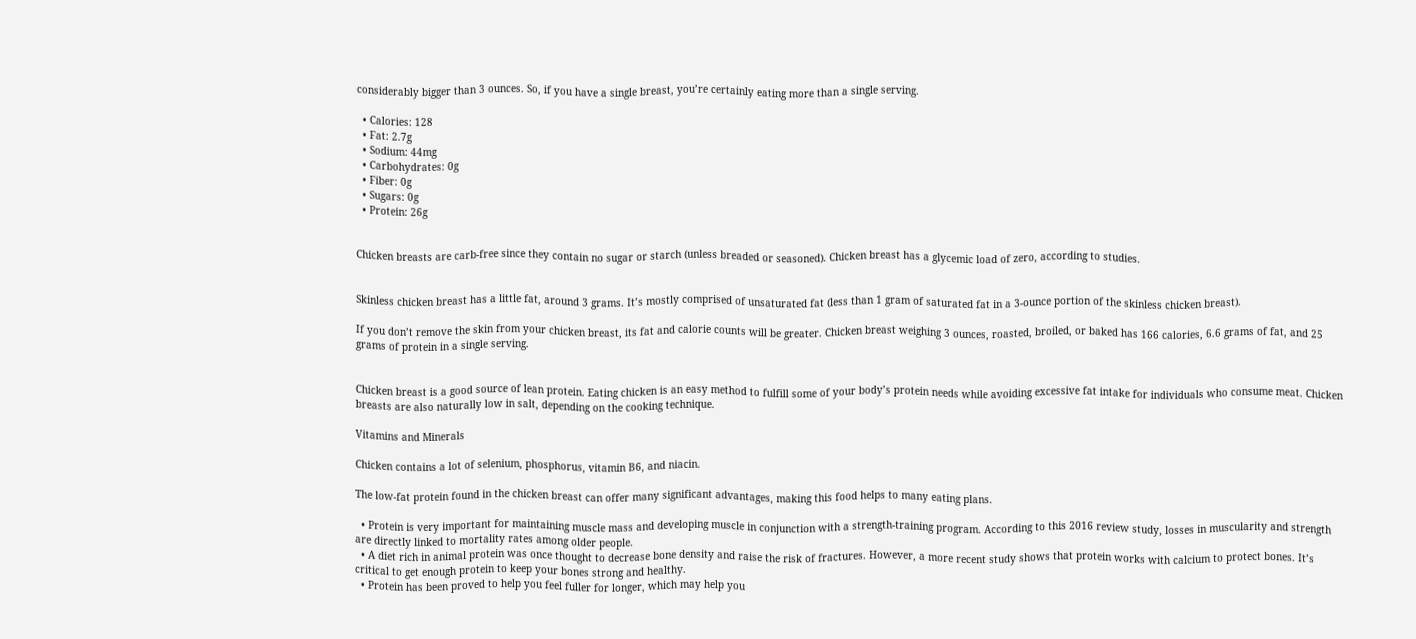considerably bigger than 3 ounces. So, if you have a single breast, you’re certainly eating more than a single serving.

  • Calories: 128
  • Fat: 2.7g
  • Sodium: 44mg
  • Carbohydrates: 0g
  • Fiber: 0g
  • Sugars: 0g
  • Protein: 26g


Chicken breasts are carb-free since they contain no sugar or starch (unless breaded or seasoned). Chicken breast has a glycemic load of zero, according to studies.


Skinless chicken breast has a little fat, around 3 grams. It’s mostly comprised of unsaturated fat (less than 1 gram of saturated fat in a 3-ounce portion of the skinless chicken breast).

If you don’t remove the skin from your chicken breast, its fat and calorie counts will be greater. Chicken breast weighing 3 ounces, roasted, broiled, or baked has 166 calories, 6.6 grams of fat, and 25 grams of protein in a single serving.


Chicken breast is a good source of lean protein. Eating chicken is an easy method to fulfill some of your body’s protein needs while avoiding excessive fat intake for individuals who consume meat. Chicken breasts are also naturally low in salt, depending on the cooking technique.

Vitamins and Minerals

Chicken contains a lot of selenium, phosphorus, vitamin B6, and niacin.

The low-fat protein found in the chicken breast can offer many significant advantages, making this food helps to many eating plans.

  • Protein is very important for maintaining muscle mass and developing muscle in conjunction with a strength-training program. According to this 2016 review study, losses in muscularity and strength are directly linked to mortality rates among older people.
  • A diet rich in animal protein was once thought to decrease bone density and raise the risk of fractures. However, a more recent study shows that protein works with calcium to protect bones. It’s critical to get enough protein to keep your bones strong and healthy.
  • Protein has been proved to help you feel fuller for longer, which may help you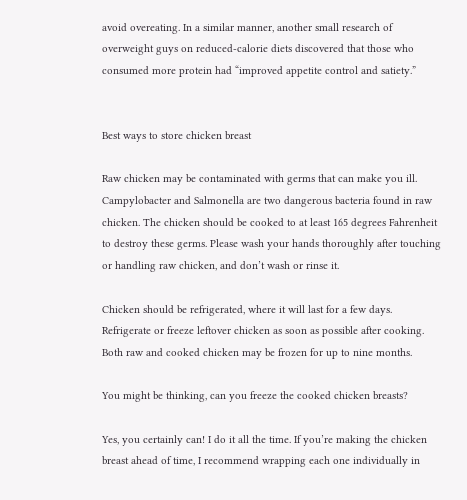avoid overeating. In a similar manner, another small research of overweight guys on reduced-calorie diets discovered that those who consumed more protein had “improved appetite control and satiety.”


Best ways to store chicken breast

Raw chicken may be contaminated with germs that can make you ill. Campylobacter and Salmonella are two dangerous bacteria found in raw chicken. The chicken should be cooked to at least 165 degrees Fahrenheit to destroy these germs. Please wash your hands thoroughly after touching or handling raw chicken, and don’t wash or rinse it.

Chicken should be refrigerated, where it will last for a few days. Refrigerate or freeze leftover chicken as soon as possible after cooking. Both raw and cooked chicken may be frozen for up to nine months.

You might be thinking, can you freeze the cooked chicken breasts?

Yes, you certainly can! I do it all the time. If you’re making the chicken breast ahead of time, I recommend wrapping each one individually in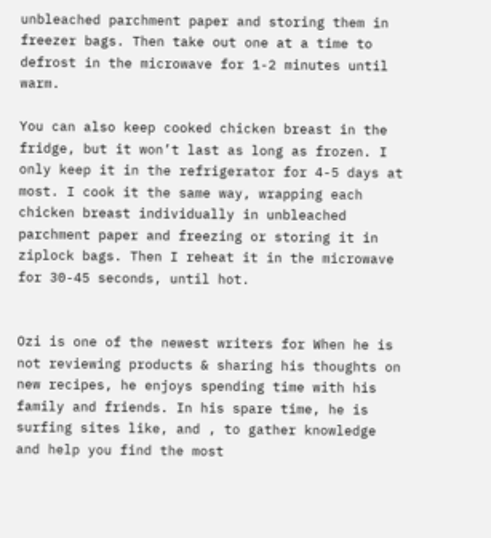unbleached parchment paper and storing them in freezer bags. Then take out one at a time to defrost in the microwave for 1-2 minutes until warm.

You can also keep cooked chicken breast in the fridge, but it won’t last as long as frozen. I only keep it in the refrigerator for 4-5 days at most. I cook it the same way, wrapping each chicken breast individually in unbleached parchment paper and freezing or storing it in ziplock bags. Then I reheat it in the microwave for 30-45 seconds, until hot.


Ozi is one of the newest writers for When he is not reviewing products & sharing his thoughts on new recipes, he enjoys spending time with his family and friends. In his spare time, he is surfing sites like, and , to gather knowledge and help you find the most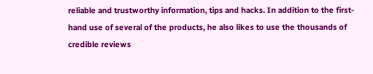reliable and trustworthy information, tips and hacks. In addition to the first-hand use of several of the products, he also likes to use the thousands of credible reviews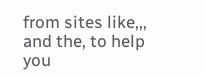from sites like,,, and the, to help you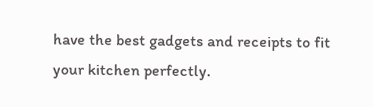have the best gadgets and receipts to fit your kitchen perfectly.